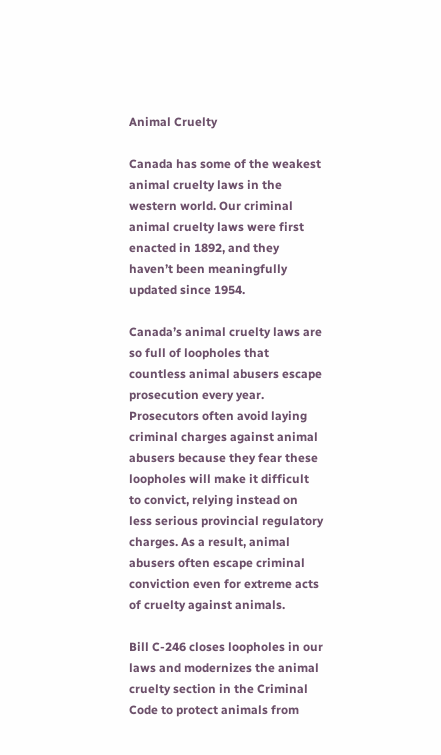Animal Cruelty

Canada has some of the weakest animal cruelty laws in the western world. Our criminal animal cruelty laws were first enacted in 1892, and they haven’t been meaningfully updated since 1954.

Canada’s animal cruelty laws are so full of loopholes that countless animal abusers escape prosecution every year. Prosecutors often avoid laying criminal charges against animal abusers because they fear these loopholes will make it difficult to convict, relying instead on less serious provincial regulatory charges. As a result, animal abusers often escape criminal conviction even for extreme acts of cruelty against animals.

Bill C-246 closes loopholes in our laws and modernizes the animal cruelty section in the Criminal Code to protect animals from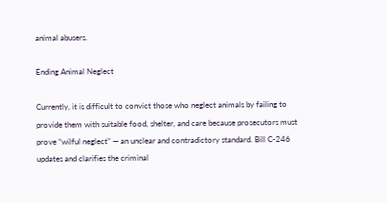animal abusers.

Ending Animal Neglect

Currently, it is difficult to convict those who neglect animals by failing to provide them with suitable food, shelter, and care because prosecutors must prove “wilful neglect” — an unclear and contradictory standard. Bill C-246 updates and clarifies the criminal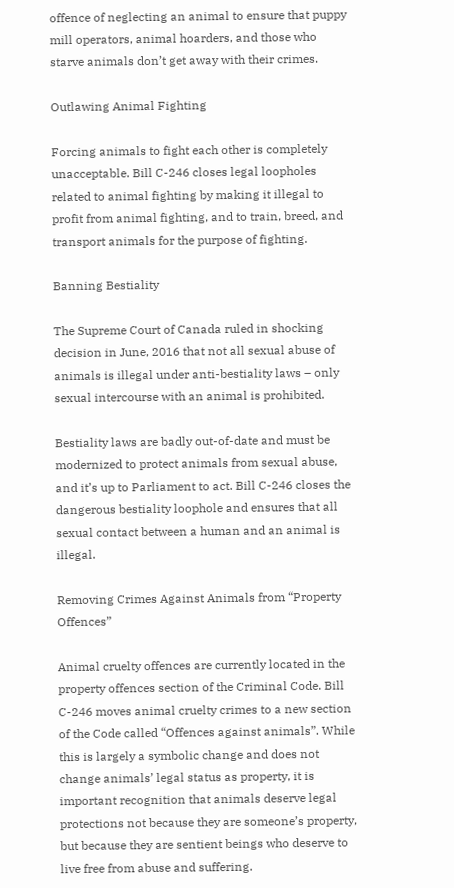offence of neglecting an animal to ensure that puppy mill operators, animal hoarders, and those who starve animals don’t get away with their crimes.

Outlawing Animal Fighting

Forcing animals to fight each other is completely unacceptable. Bill C-246 closes legal loopholes related to animal fighting by making it illegal to profit from animal fighting, and to train, breed, and transport animals for the purpose of fighting.

Banning Bestiality

The Supreme Court of Canada ruled in shocking decision in June, 2016 that not all sexual abuse of animals is illegal under anti-bestiality laws – only sexual intercourse with an animal is prohibited.

Bestiality laws are badly out-of-date and must be modernized to protect animals from sexual abuse, and it’s up to Parliament to act. Bill C-246 closes the dangerous bestiality loophole and ensures that all sexual contact between a human and an animal is illegal.

Removing Crimes Against Animals from “Property Offences”

Animal cruelty offences are currently located in the property offences section of the Criminal Code. Bill C-246 moves animal cruelty crimes to a new section of the Code called “Offences against animals”. While this is largely a symbolic change and does not change animals’ legal status as property, it is important recognition that animals deserve legal protections not because they are someone’s property, but because they are sentient beings who deserve to live free from abuse and suffering.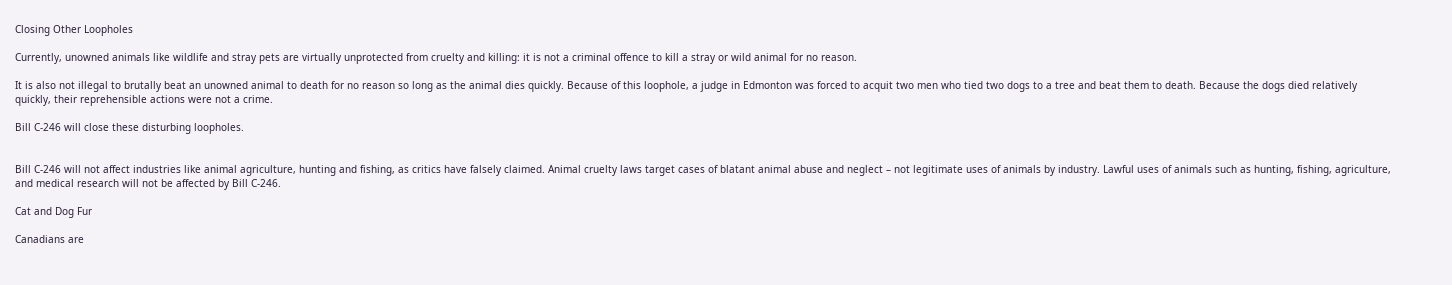Closing Other Loopholes

Currently, unowned animals like wildlife and stray pets are virtually unprotected from cruelty and killing: it is not a criminal offence to kill a stray or wild animal for no reason.

It is also not illegal to brutally beat an unowned animal to death for no reason so long as the animal dies quickly. Because of this loophole, a judge in Edmonton was forced to acquit two men who tied two dogs to a tree and beat them to death. Because the dogs died relatively quickly, their reprehensible actions were not a crime.

Bill C-246 will close these disturbing loopholes.


Bill C-246 will not affect industries like animal agriculture, hunting and fishing, as critics have falsely claimed. Animal cruelty laws target cases of blatant animal abuse and neglect – not legitimate uses of animals by industry. Lawful uses of animals such as hunting, fishing, agriculture, and medical research will not be affected by Bill C-246.

Cat and Dog Fur

Canadians are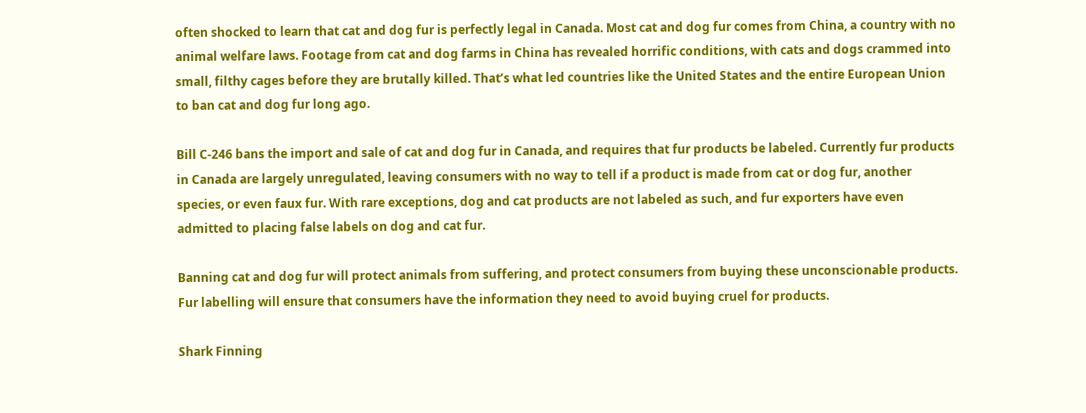often shocked to learn that cat and dog fur is perfectly legal in Canada. Most cat and dog fur comes from China, a country with no animal welfare laws. Footage from cat and dog farms in China has revealed horrific conditions, with cats and dogs crammed into small, filthy cages before they are brutally killed. That’s what led countries like the United States and the entire European Union to ban cat and dog fur long ago.

Bill C-246 bans the import and sale of cat and dog fur in Canada, and requires that fur products be labeled. Currently fur products in Canada are largely unregulated, leaving consumers with no way to tell if a product is made from cat or dog fur, another species, or even faux fur. With rare exceptions, dog and cat products are not labeled as such, and fur exporters have even admitted to placing false labels on dog and cat fur.

Banning cat and dog fur will protect animals from suffering, and protect consumers from buying these unconscionable products. Fur labelling will ensure that consumers have the information they need to avoid buying cruel for products.

Shark Finning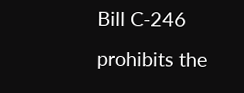Bill C-246 prohibits the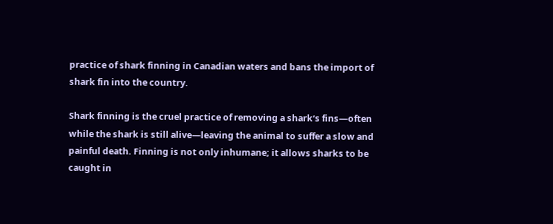practice of shark finning in Canadian waters and bans the import of shark fin into the country.

Shark finning is the cruel practice of removing a shark’s fins—often while the shark is still alive—leaving the animal to suffer a slow and painful death. Finning is not only inhumane; it allows sharks to be caught in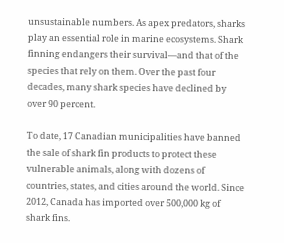unsustainable numbers. As apex predators, sharks play an essential role in marine ecosystems. Shark finning endangers their survival—and that of the species that rely on them. Over the past four decades, many shark species have declined by over 90 percent.

To date, 17 Canadian municipalities have banned the sale of shark fin products to protect these vulnerable animals, along with dozens of countries, states, and cities around the world. Since 2012, Canada has imported over 500,000 kg of shark fins.